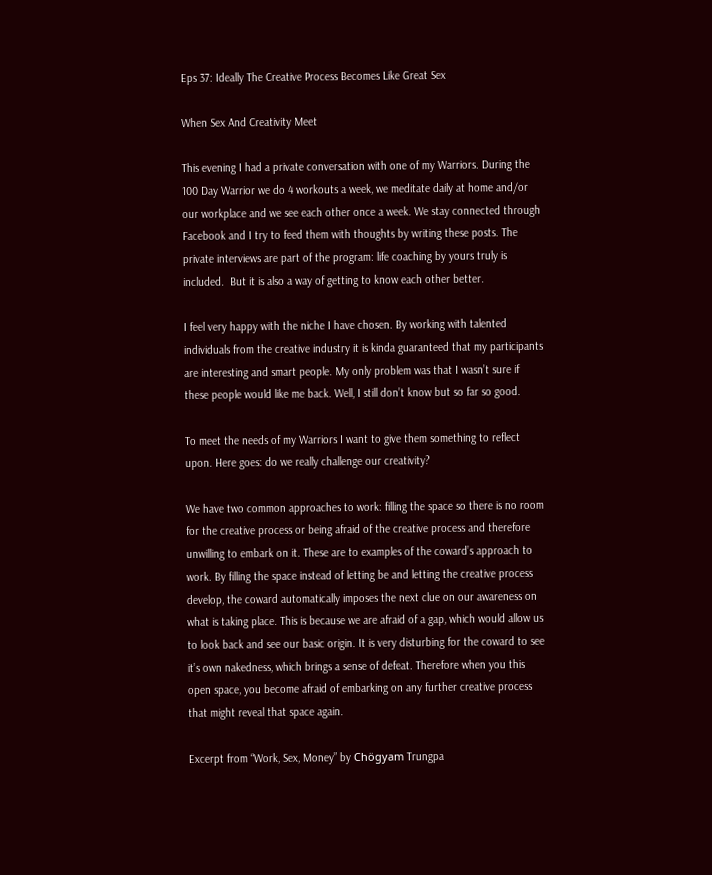Eps 37: Ideally The Creative Process Becomes Like Great Sex

When Sex And Creativity Meet

This evening I had a private conversation with one of my Warriors. During the 100 Day Warrior we do 4 workouts a week, we meditate daily at home and/or our workplace and we see each other once a week. We stay connected through Facebook and I try to feed them with thoughts by writing these posts. The private interviews are part of the program: life coaching by yours truly is included.  But it is also a way of getting to know each other better.

I feel very happy with the niche I have chosen. By working with talented individuals from the creative industry it is kinda guaranteed that my participants are interesting and smart people. My only problem was that I wasn’t sure if these people would like me back. Well, I still don’t know but so far so good.

To meet the needs of my Warriors I want to give them something to reflect upon. Here goes: do we really challenge our creativity?

We have two common approaches to work: filling the space so there is no room for the creative process or being afraid of the creative process and therefore unwilling to embark on it. These are to examples of the coward’s approach to work. By filling the space instead of letting be and letting the creative process develop, the coward automatically imposes the next clue on our awareness on what is taking place. This is because we are afraid of a gap, which would allow us to look back and see our basic origin. It is very disturbing for the coward to see it’s own nakedness, which brings a sense of defeat. Therefore when you this open space, you become afraid of embarking on any further creative process that might reveal that space again.

Excerpt from “Work, Sex, Money” by Chögyam Trungpa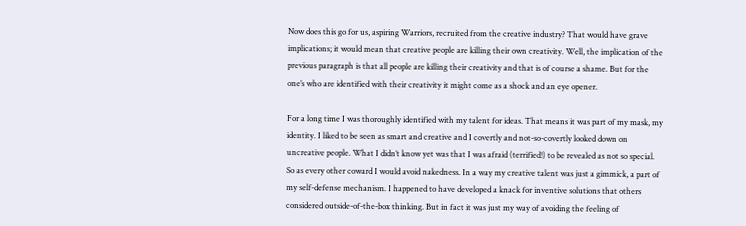Now does this go for us, aspiring Warriors, recruited from the creative industry? That would have grave implications; it would mean that creative people are killing their own creativity. Well, the implication of the previous paragraph is that all people are killing their creativity and that is of course a shame. But for the one’s who are identified with their creativity it might come as a shock and an eye opener.

For a long time I was thoroughly identified with my talent for ideas. That means it was part of my mask, my identity. I liked to be seen as smart and creative and I covertly and not-so-covertly looked down on uncreative people. What I didn’t know yet was that I was afraid (terrified!) to be revealed as not so special. So as every other coward I would avoid nakedness. In a way my creative talent was just a gimmick, a part of my self-defense mechanism. I happened to have developed a knack for inventive solutions that others considered outside-of-the-box thinking. But in fact it was just my way of avoiding the feeling of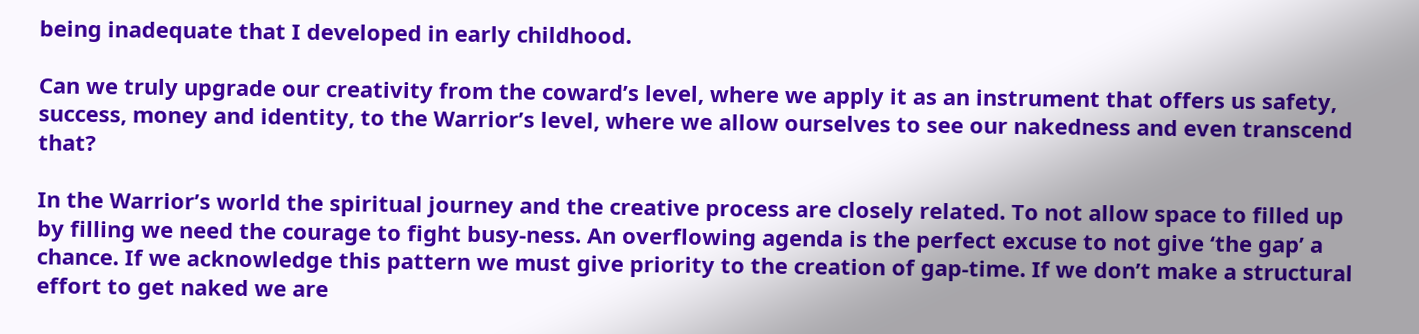being inadequate that I developed in early childhood.

Can we truly upgrade our creativity from the coward’s level, where we apply it as an instrument that offers us safety, success, money and identity, to the Warrior’s level, where we allow ourselves to see our nakedness and even transcend that?

In the Warrior’s world the spiritual journey and the creative process are closely related. To not allow space to filled up by filling we need the courage to fight busy-ness. An overflowing agenda is the perfect excuse to not give ‘the gap’ a chance. If we acknowledge this pattern we must give priority to the creation of gap-time. If we don’t make a structural effort to get naked we are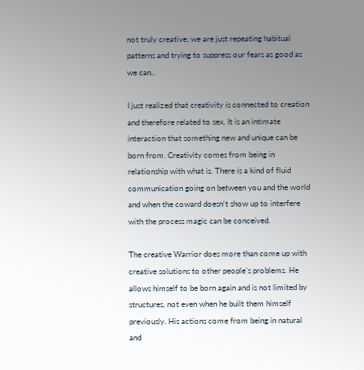not truly creative; we are just repeating habitual patterns and trying to suppress our fears as good as we can..

I just realized that creativity is connected to creation and therefore related to sex. It is an intimate interaction that something new and unique can be born from. Creativity comes from being in relationship with what is. There is a kind of fluid communication going on between you and the world and when the coward doesn’t show up to interfere with the process magic can be conceived.

The creative Warrior does more than come up with creative solutions to other people’s problems. He allows himself to be born again and is not limited by structures, not even when he built them himself previously. His actions come from being in natural and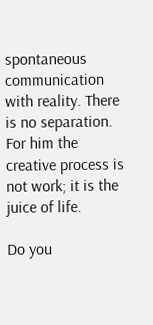spontaneous communication with reality. There is no separation. For him the creative process is not work; it is the juice of life.

Do you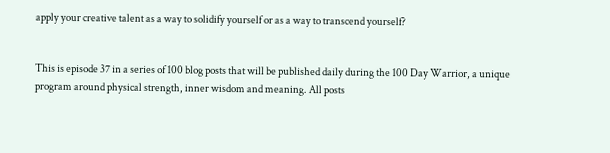apply your creative talent as a way to solidify yourself or as a way to transcend yourself?


This is episode 37 in a series of 100 blog posts that will be published daily during the 100 Day Warrior, a unique program around physical strength, inner wisdom and meaning. All posts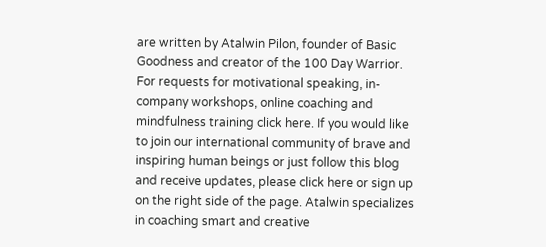are written by Atalwin Pilon, founder of Basic Goodness and creator of the 100 Day Warrior. For requests for motivational speaking, in-company workshops, online coaching and mindfulness training click here. If you would like to join our international community of brave and inspiring human beings or just follow this blog and receive updates, please click here or sign up on the right side of the page. Atalwin specializes in coaching smart and creative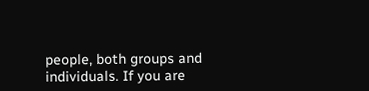people, both groups and individuals. If you are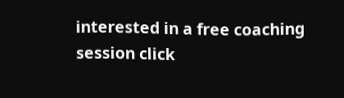interested in a free coaching session click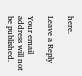here.

Leave a Reply

Your email address will not be published.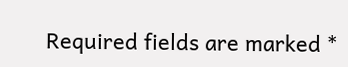Required fields are marked *